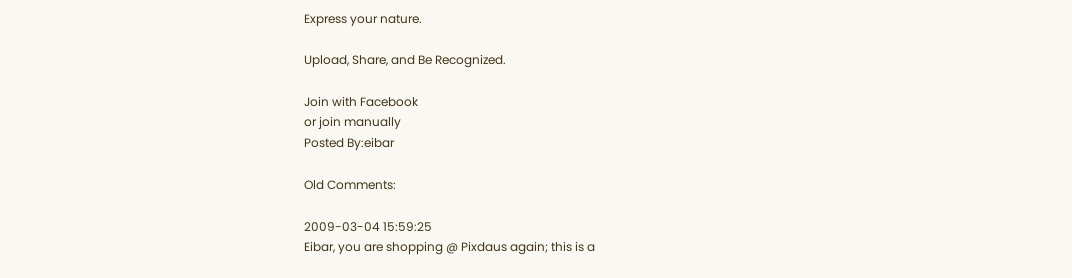Express your nature.

Upload, Share, and Be Recognized.

Join with Facebook
or join manually
Posted By:eibar

Old Comments:

2009-03-04 15:59:25
Eibar, you are shopping @ Pixdaus again; this is a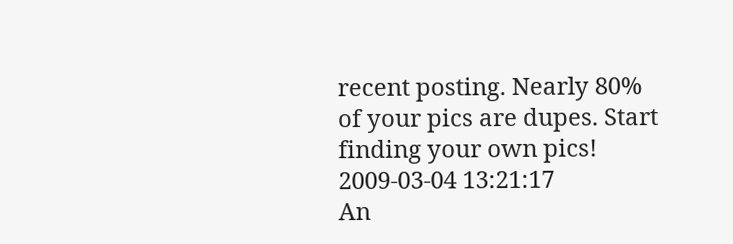recent posting. Nearly 80% of your pics are dupes. Start finding your own pics!
2009-03-04 13:21:17
An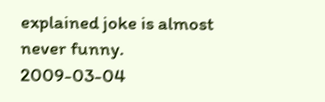explained joke is almost never funny.
2009-03-04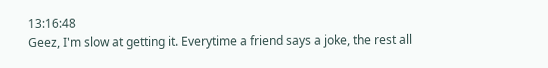13:16:48
Geez, I'm slow at getting it. Everytime a friend says a joke, the rest all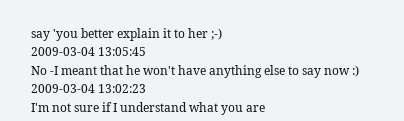say 'you better explain it to her ;-)
2009-03-04 13:05:45
No -I meant that he won't have anything else to say now :)
2009-03-04 13:02:23
I'm not sure if I understand what you are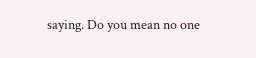saying. Do you mean no one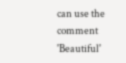can use the comment 'Beautiful'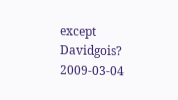except Davidgois?
2009-03-04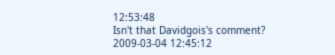12:53:48
Isn't that Davidgois's comment?
2009-03-04 12:45:12